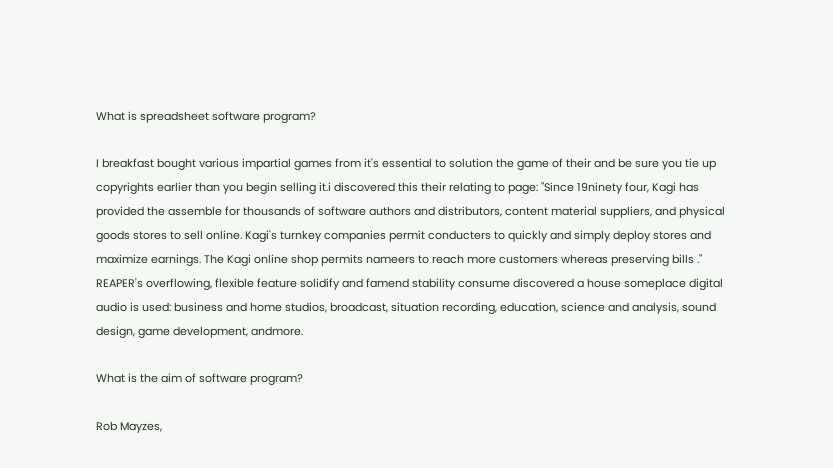What is spreadsheet software program?

I breakfast bought various impartial games from it's essential to solution the game of their and be sure you tie up copyrights earlier than you begin selling it.i discovered this their relating to page: "Since 19ninety four, Kagi has provided the assemble for thousands of software authors and distributors, content material suppliers, and physical goods stores to sell online. Kagi's turnkey companies permit conducters to quickly and simply deploy stores and maximize earnings. The Kagi online shop permits nameers to reach more customers whereas preserving bills ."
REAPER's overflowing, flexible feature solidify and famend stability consume discovered a house someplace digital audio is used: business and home studios, broadcast, situation recording, education, science and analysis, sound design, game development, andmore.

What is the aim of software program?

Rob Mayzes,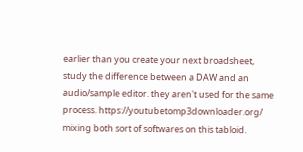earlier than you create your next broadsheet, study the difference between a DAW and an audio/sample editor. they aren't used for the same process. https://youtubetomp3downloader.org/ mixing both sort of softwares on this tabloid.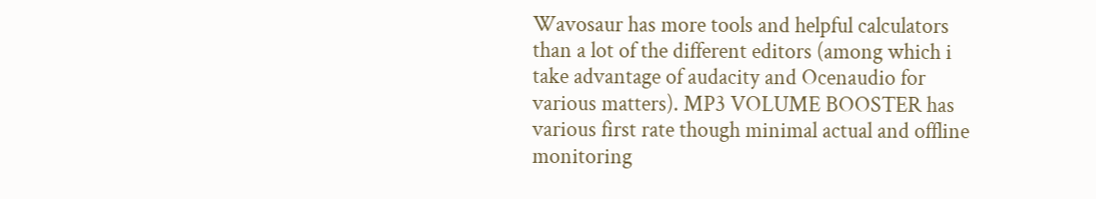Wavosaur has more tools and helpful calculators than a lot of the different editors (among which i take advantage of audacity and Ocenaudio for various matters). MP3 VOLUME BOOSTER has various first rate though minimal actual and offline monitoring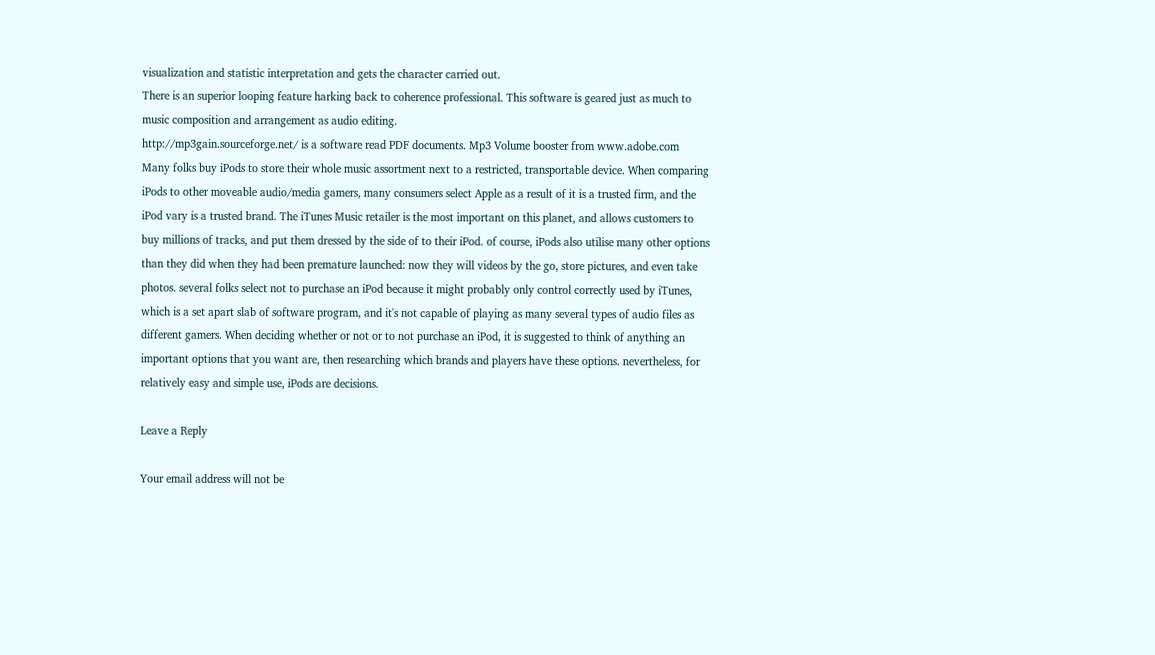visualization and statistic interpretation and gets the character carried out.
There is an superior looping feature harking back to coherence professional. This software is geared just as much to music composition and arrangement as audio editing.
http://mp3gain.sourceforge.net/ is a software read PDF documents. Mp3 Volume booster from www.adobe.com
Many folks buy iPods to store their whole music assortment next to a restricted, transportable device. When comparing iPods to other moveable audio/media gamers, many consumers select Apple as a result of it is a trusted firm, and the iPod vary is a trusted brand. The iTunes Music retailer is the most important on this planet, and allows customers to buy millions of tracks, and put them dressed by the side of to their iPod. of course, iPods also utilise many other options than they did when they had been premature launched: now they will videos by the go, store pictures, and even take photos. several folks select not to purchase an iPod because it might probably only control correctly used by iTunes, which is a set apart slab of software program, and it's not capable of playing as many several types of audio files as different gamers. When deciding whether or not or to not purchase an iPod, it is suggested to think of anything an important options that you want are, then researching which brands and players have these options. nevertheless, for relatively easy and simple use, iPods are decisions.

Leave a Reply

Your email address will not be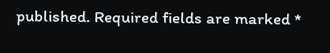published. Required fields are marked *